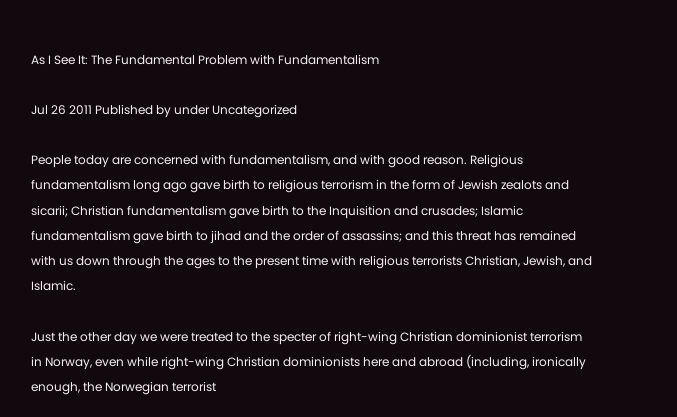As I See It: The Fundamental Problem with Fundamentalism

Jul 26 2011 Published by under Uncategorized

People today are concerned with fundamentalism, and with good reason. Religious fundamentalism long ago gave birth to religious terrorism in the form of Jewish zealots and sicarii; Christian fundamentalism gave birth to the Inquisition and crusades; Islamic fundamentalism gave birth to jihad and the order of assassins; and this threat has remained with us down through the ages to the present time with religious terrorists Christian, Jewish, and Islamic.

Just the other day we were treated to the specter of right-wing Christian dominionist terrorism in Norway, even while right-wing Christian dominionists here and abroad (including, ironically enough, the Norwegian terrorist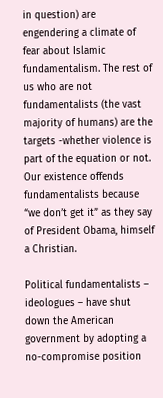in question) are engendering a climate of fear about Islamic fundamentalism. The rest of us who are not fundamentalists (the vast majority of humans) are the targets -whether violence is part of the equation or not. Our existence offends fundamentalists because “we don’t get it” as they say of President Obama, himself a Christian.

Political fundamentalists – ideologues – have shut down the American government by adopting a no-compromise position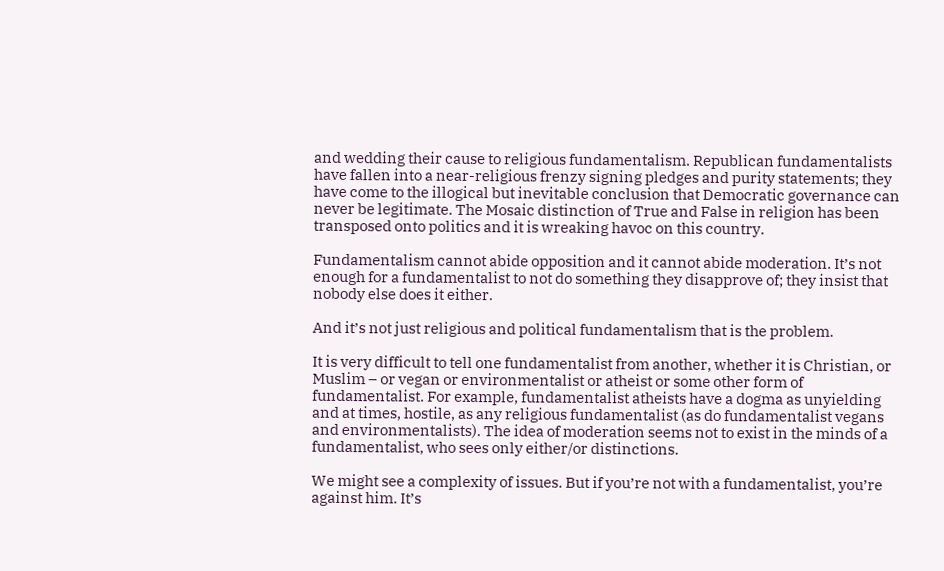and wedding their cause to religious fundamentalism. Republican fundamentalists have fallen into a near-religious frenzy signing pledges and purity statements; they have come to the illogical but inevitable conclusion that Democratic governance can never be legitimate. The Mosaic distinction of True and False in religion has been transposed onto politics and it is wreaking havoc on this country.

Fundamentalism cannot abide opposition and it cannot abide moderation. It’s not enough for a fundamentalist to not do something they disapprove of; they insist that nobody else does it either.

And it’s not just religious and political fundamentalism that is the problem.

It is very difficult to tell one fundamentalist from another, whether it is Christian, or Muslim – or vegan or environmentalist or atheist or some other form of fundamentalist. For example, fundamentalist atheists have a dogma as unyielding and at times, hostile, as any religious fundamentalist (as do fundamentalist vegans and environmentalists). The idea of moderation seems not to exist in the minds of a fundamentalist, who sees only either/or distinctions.

We might see a complexity of issues. But if you’re not with a fundamentalist, you’re against him. It’s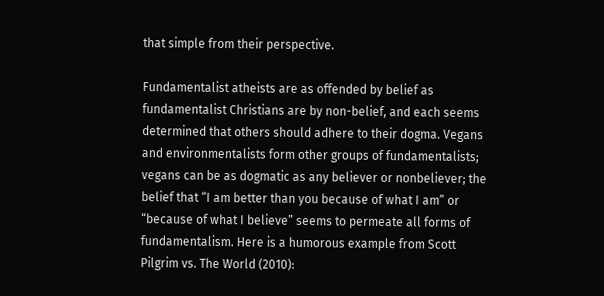that simple from their perspective.

Fundamentalist atheists are as offended by belief as fundamentalist Christians are by non-belief, and each seems determined that others should adhere to their dogma. Vegans and environmentalists form other groups of fundamentalists; vegans can be as dogmatic as any believer or nonbeliever; the belief that “I am better than you because of what I am” or “because of what I believe” seems to permeate all forms of fundamentalism. Here is a humorous example from Scott Pilgrim vs. The World (2010):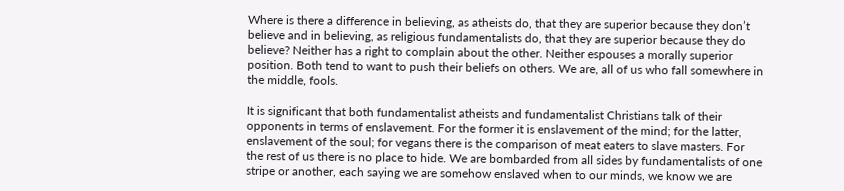Where is there a difference in believing, as atheists do, that they are superior because they don’t believe and in believing, as religious fundamentalists do, that they are superior because they do believe? Neither has a right to complain about the other. Neither espouses a morally superior position. Both tend to want to push their beliefs on others. We are, all of us who fall somewhere in the middle, fools.

It is significant that both fundamentalist atheists and fundamentalist Christians talk of their opponents in terms of enslavement. For the former it is enslavement of the mind; for the latter, enslavement of the soul; for vegans there is the comparison of meat eaters to slave masters. For the rest of us there is no place to hide. We are bombarded from all sides by fundamentalists of one stripe or another, each saying we are somehow enslaved when to our minds, we know we are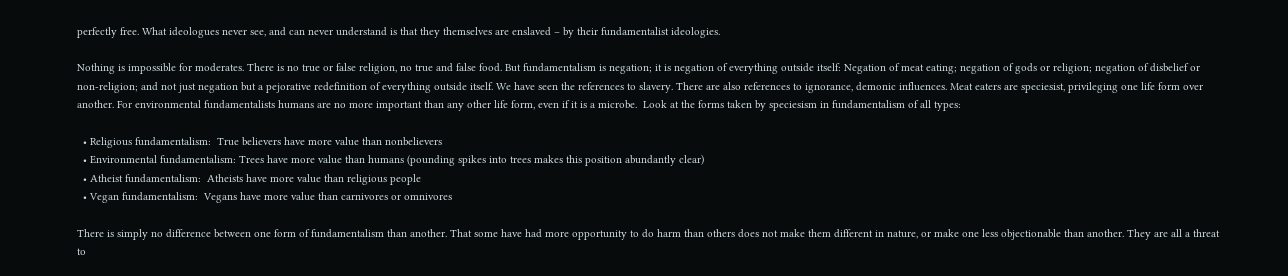perfectly free. What ideologues never see, and can never understand is that they themselves are enslaved – by their fundamentalist ideologies.

Nothing is impossible for moderates. There is no true or false religion, no true and false food. But fundamentalism is negation; it is negation of everything outside itself: Negation of meat eating; negation of gods or religion; negation of disbelief or non-religion; and not just negation but a pejorative redefinition of everything outside itself. We have seen the references to slavery. There are also references to ignorance, demonic influences. Meat eaters are speciesist, privileging one life form over another. For environmental fundamentalists humans are no more important than any other life form, even if it is a microbe.  Look at the forms taken by speciesism in fundamentalism of all types:

  • Religious fundamentalism:  True believers have more value than nonbelievers
  • Environmental fundamentalism: Trees have more value than humans (pounding spikes into trees makes this position abundantly clear)
  • Atheist fundamentalism:  Atheists have more value than religious people
  • Vegan fundamentalism:  Vegans have more value than carnivores or omnivores

There is simply no difference between one form of fundamentalism than another. That some have had more opportunity to do harm than others does not make them different in nature, or make one less objectionable than another. They are all a threat to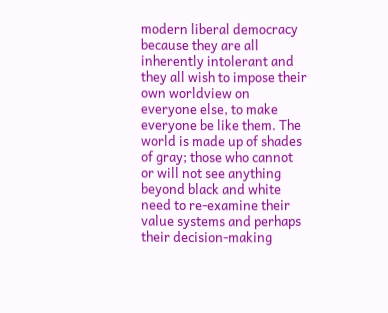modern liberal democracy because they are all inherently intolerant and they all wish to impose their own worldview on everyone else, to make everyone be like them. The world is made up of shades of gray; those who cannot or will not see anything beyond black and white need to re-examine their value systems and perhaps their decision-making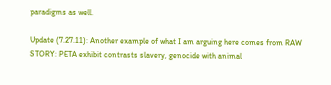paradigms as well.

Update (7.27.11): Another example of what I am arguing here comes from RAW STORY: PETA exhibit contrasts slavery, genocide with animal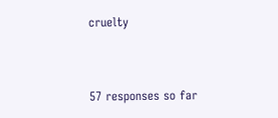cruelty


57 responses so far